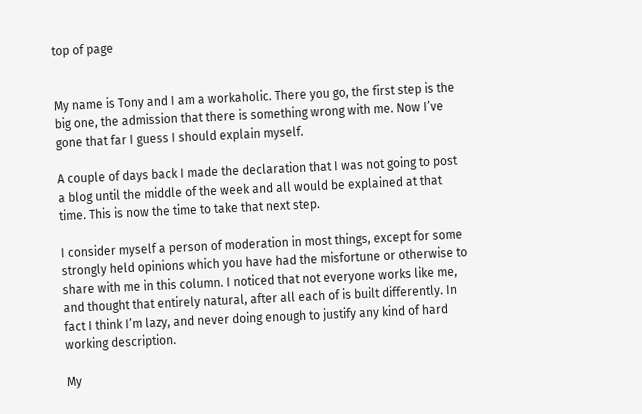top of page


My name is Tony and I am a workaholic. There you go, the first step is the big one, the admission that there is something wrong with me. Now I’ve gone that far I guess I should explain myself.

A couple of days back I made the declaration that I was not going to post a blog until the middle of the week and all would be explained at that time. This is now the time to take that next step.

I consider myself a person of moderation in most things, except for some strongly held opinions which you have had the misfortune or otherwise to share with me in this column. I noticed that not everyone works like me, and thought that entirely natural, after all each of is built differently. In fact I think I’m lazy, and never doing enough to justify any kind of hard working description.

My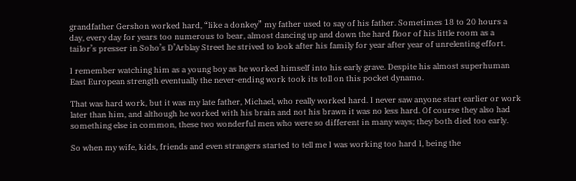grandfather Gershon worked hard, “like a donkey” my father used to say of his father. Sometimes 18 to 20 hours a day, every day for years too numerous to bear, almost dancing up and down the hard floor of his little room as a tailor’s presser in Soho’s D’Arblay Street he strived to look after his family for year after year of unrelenting effort.

I remember watching him as a young boy as he worked himself into his early grave. Despite his almost superhuman East European strength eventually the never-ending work took its toll on this pocket dynamo.

That was hard work, but it was my late father, Michael, who really worked hard. I never saw anyone start earlier or work later than him, and although he worked with his brain and not his brawn it was no less hard. Of course they also had something else in common, these two wonderful men who were so different in many ways; they both died too early.

So when my wife, kids, friends and even strangers started to tell me I was working too hard I, being the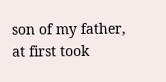son of my father, at first took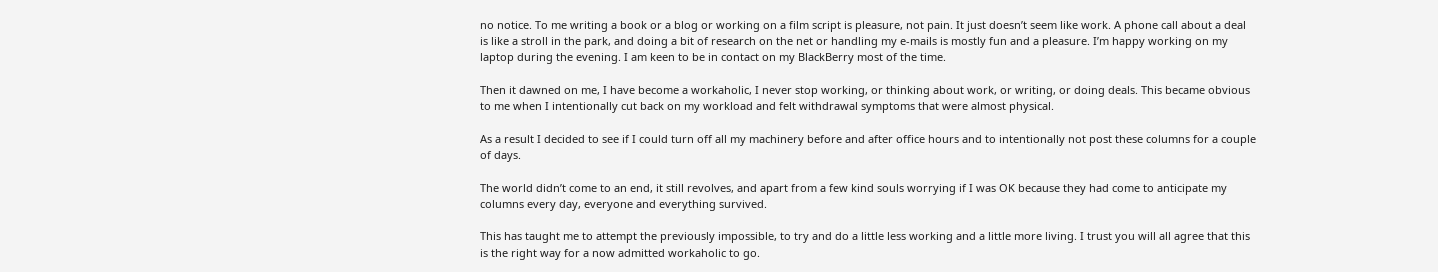no notice. To me writing a book or a blog or working on a film script is pleasure, not pain. It just doesn’t seem like work. A phone call about a deal is like a stroll in the park, and doing a bit of research on the net or handling my e-mails is mostly fun and a pleasure. I’m happy working on my laptop during the evening. I am keen to be in contact on my BlackBerry most of the time.

Then it dawned on me, I have become a workaholic, I never stop working, or thinking about work, or writing, or doing deals. This became obvious to me when I intentionally cut back on my workload and felt withdrawal symptoms that were almost physical.

As a result I decided to see if I could turn off all my machinery before and after office hours and to intentionally not post these columns for a couple of days.

The world didn’t come to an end, it still revolves, and apart from a few kind souls worrying if I was OK because they had come to anticipate my columns every day, everyone and everything survived.

This has taught me to attempt the previously impossible, to try and do a little less working and a little more living. I trust you will all agree that this is the right way for a now admitted workaholic to go.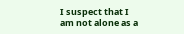I suspect that I am not alone as a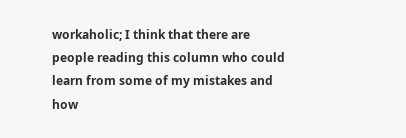workaholic; I think that there are people reading this column who could learn from some of my mistakes and how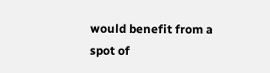would benefit from a spot of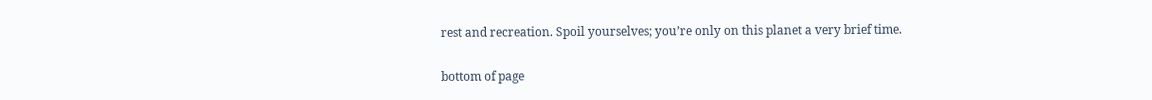rest and recreation. Spoil yourselves; you’re only on this planet a very brief time.

bottom of page